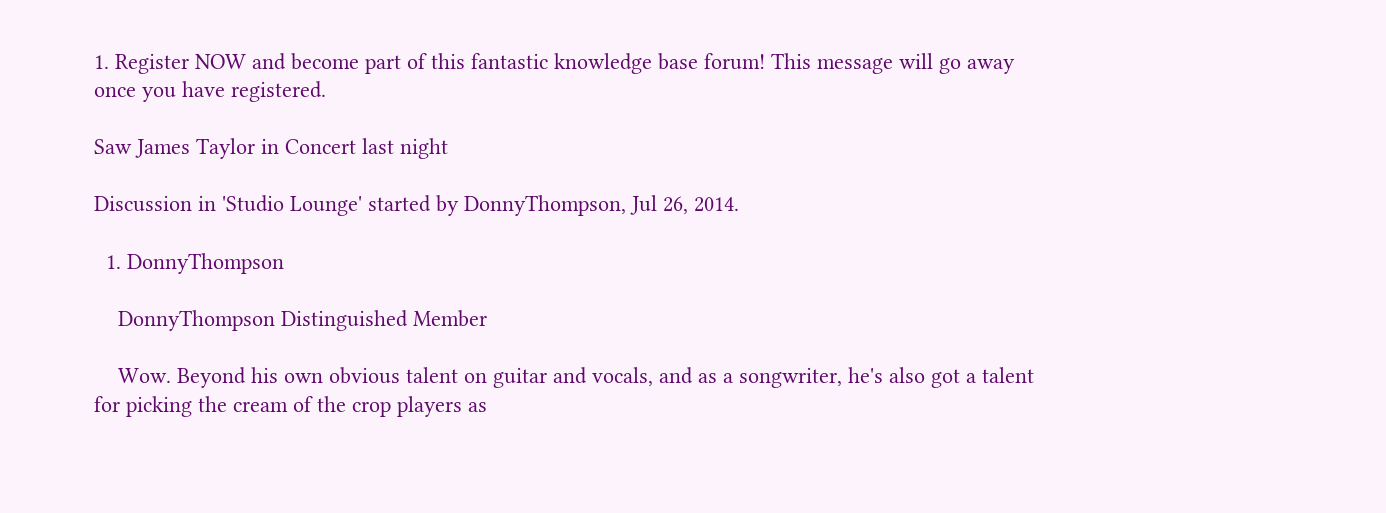1. Register NOW and become part of this fantastic knowledge base forum! This message will go away once you have registered.

Saw James Taylor in Concert last night

Discussion in 'Studio Lounge' started by DonnyThompson, Jul 26, 2014.

  1. DonnyThompson

    DonnyThompson Distinguished Member

    Wow. Beyond his own obvious talent on guitar and vocals, and as a songwriter, he's also got a talent for picking the cream of the crop players as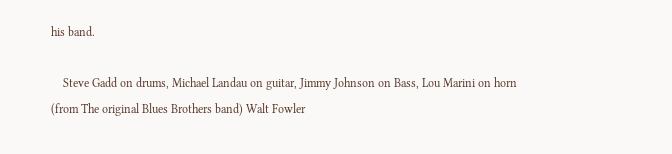his band.

    Steve Gadd on drums, Michael Landau on guitar, Jimmy Johnson on Bass, Lou Marini on horn (from The original Blues Brothers band) Walt Fowler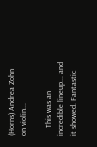(Horns) Andrea Zohn on violin...

    This was an incredible lineup... and it showed. Fantastic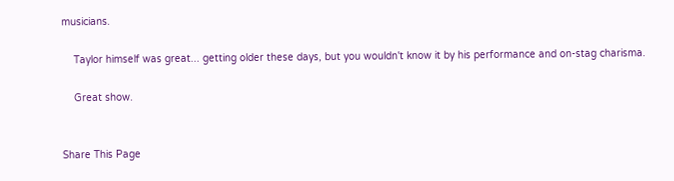musicians.

    Taylor himself was great... getting older these days, but you wouldn't know it by his performance and on-stag charisma.

    Great show.


Share This Page